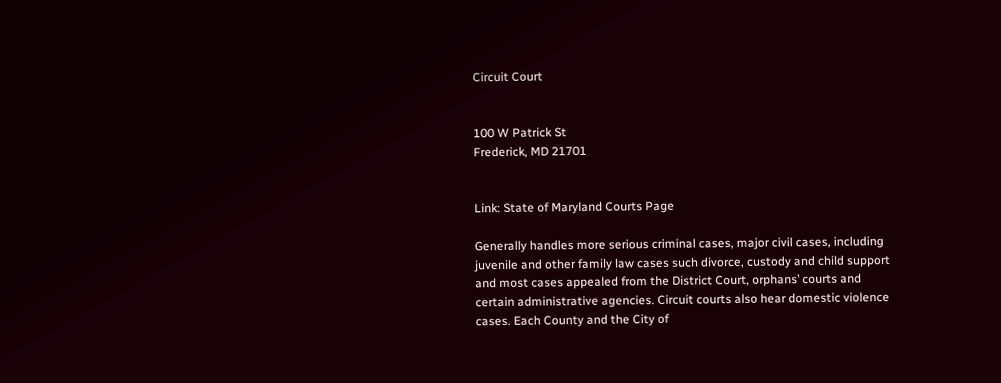Circuit Court


100 W Patrick St
Frederick, MD 21701


Link: State of Maryland Courts Page

Generally handles more serious criminal cases, major civil cases, including juvenile and other family law cases such divorce, custody and child support and most cases appealed from the District Court, orphans’ courts and certain administrative agencies. Circuit courts also hear domestic violence cases. Each County and the City of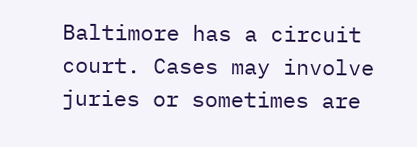Baltimore has a circuit court. Cases may involve juries or sometimes are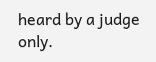heard by a judge only.